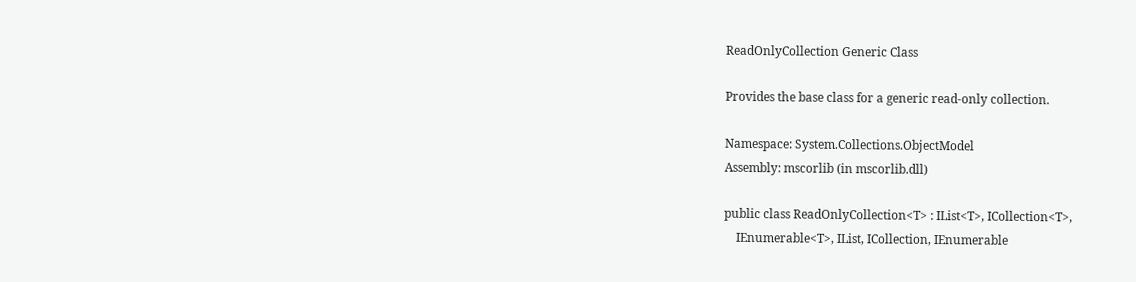ReadOnlyCollection Generic Class

Provides the base class for a generic read-only collection.

Namespace: System.Collections.ObjectModel
Assembly: mscorlib (in mscorlib.dll)

public class ReadOnlyCollection<T> : IList<T>, ICollection<T>,
    IEnumerable<T>, IList, ICollection, IEnumerable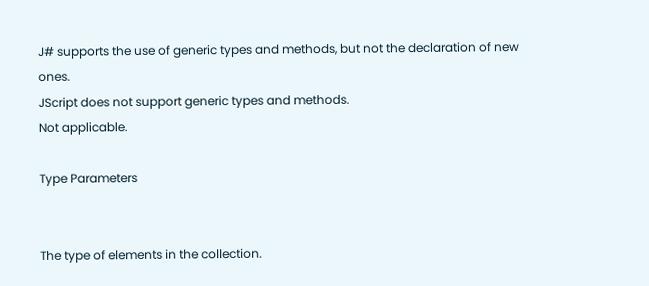J# supports the use of generic types and methods, but not the declaration of new ones.
JScript does not support generic types and methods.
Not applicable.

Type Parameters


The type of elements in the collection.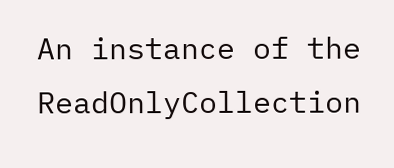An instance of the ReadOnlyCollection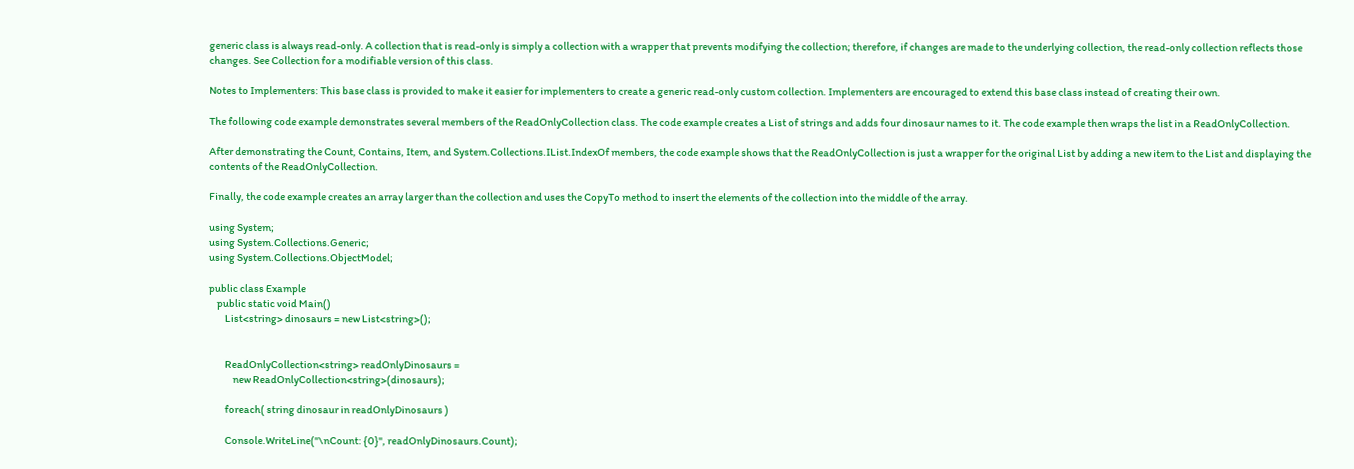generic class is always read-only. A collection that is read-only is simply a collection with a wrapper that prevents modifying the collection; therefore, if changes are made to the underlying collection, the read-only collection reflects those changes. See Collection for a modifiable version of this class.

Notes to Implementers: This base class is provided to make it easier for implementers to create a generic read-only custom collection. Implementers are encouraged to extend this base class instead of creating their own.

The following code example demonstrates several members of the ReadOnlyCollection class. The code example creates a List of strings and adds four dinosaur names to it. The code example then wraps the list in a ReadOnlyCollection.

After demonstrating the Count, Contains, Item, and System.Collections.IList.IndexOf members, the code example shows that the ReadOnlyCollection is just a wrapper for the original List by adding a new item to the List and displaying the contents of the ReadOnlyCollection.

Finally, the code example creates an array larger than the collection and uses the CopyTo method to insert the elements of the collection into the middle of the array.

using System;
using System.Collections.Generic;
using System.Collections.ObjectModel;

public class Example
    public static void Main()
        List<string> dinosaurs = new List<string>();


        ReadOnlyCollection<string> readOnlyDinosaurs =
            new ReadOnlyCollection<string>(dinosaurs);

        foreach( string dinosaur in readOnlyDinosaurs )

        Console.WriteLine("\nCount: {0}", readOnlyDinosaurs.Count);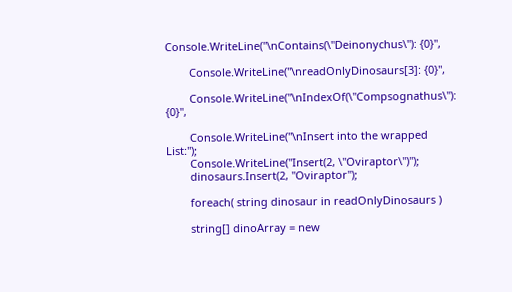Console.WriteLine("\nContains(\"Deinonychus\"): {0}",

        Console.WriteLine("\nreadOnlyDinosaurs[3]: {0}",

        Console.WriteLine("\nIndexOf(\"Compsognathus\"): {0}",

        Console.WriteLine("\nInsert into the wrapped List:");
        Console.WriteLine("Insert(2, \"Oviraptor\")");
        dinosaurs.Insert(2, "Oviraptor");

        foreach( string dinosaur in readOnlyDinosaurs )

        string[] dinoArray = new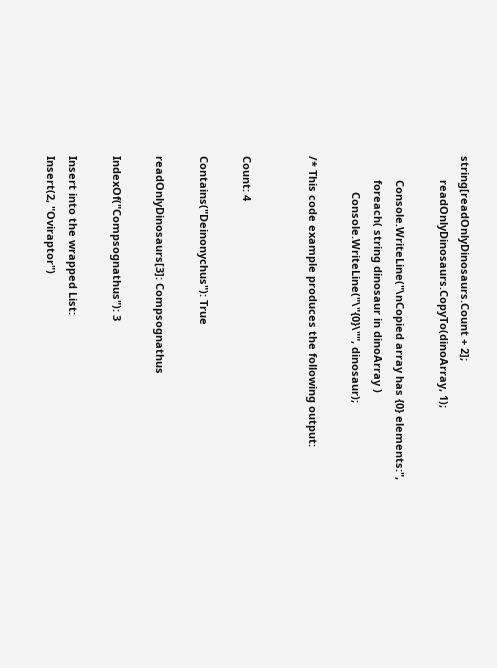string[readOnlyDinosaurs.Count + 2];
        readOnlyDinosaurs.CopyTo(dinoArray, 1);

        Console.WriteLine("\nCopied array has {0} elements:",
        foreach( string dinosaur in dinoArray )
            Console.WriteLine("\"{0}\"", dinosaur);

/* This code example produces the following output:


Count: 4

Contains("Deinonychus"): True

readOnlyDinosaurs[3]: Compsognathus

IndexOf("Compsognathus"): 3

Insert into the wrapped List:
Insert(2, "Oviraptor")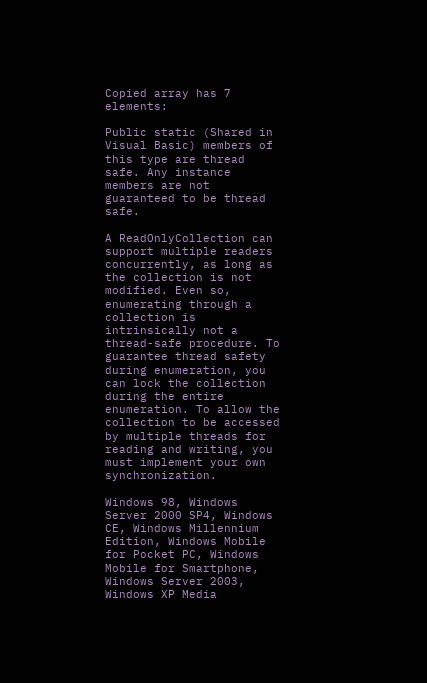Copied array has 7 elements:

Public static (Shared in Visual Basic) members of this type are thread safe. Any instance members are not guaranteed to be thread safe.

A ReadOnlyCollection can support multiple readers concurrently, as long as the collection is not modified. Even so, enumerating through a collection is intrinsically not a thread-safe procedure. To guarantee thread safety during enumeration, you can lock the collection during the entire enumeration. To allow the collection to be accessed by multiple threads for reading and writing, you must implement your own synchronization.

Windows 98, Windows Server 2000 SP4, Windows CE, Windows Millennium Edition, Windows Mobile for Pocket PC, Windows Mobile for Smartphone, Windows Server 2003, Windows XP Media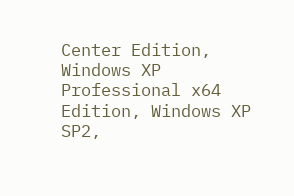Center Edition, Windows XP Professional x64 Edition, Windows XP SP2,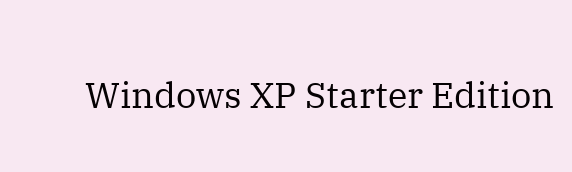Windows XP Starter Edition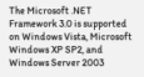The Microsoft .NET Framework 3.0 is supported on Windows Vista, Microsoft Windows XP SP2, and Windows Server 2003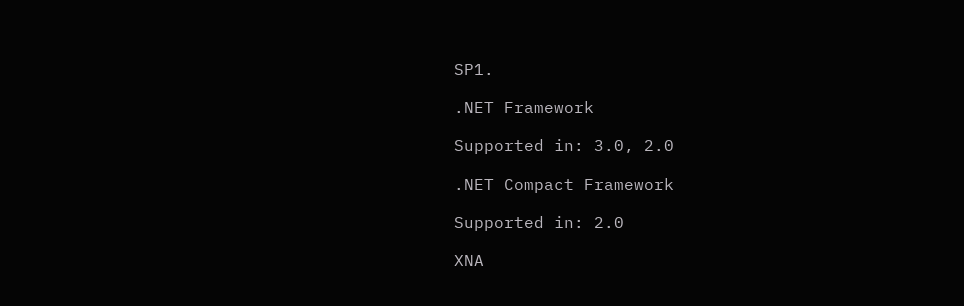SP1.

.NET Framework

Supported in: 3.0, 2.0

.NET Compact Framework

Supported in: 2.0

XNA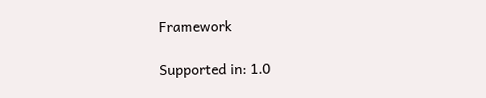Framework

Supported in: 1.0